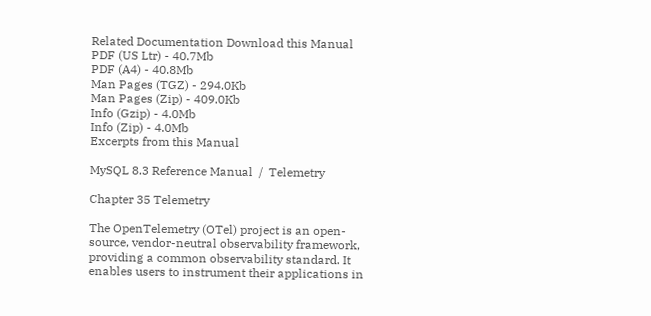Related Documentation Download this Manual
PDF (US Ltr) - 40.7Mb
PDF (A4) - 40.8Mb
Man Pages (TGZ) - 294.0Kb
Man Pages (Zip) - 409.0Kb
Info (Gzip) - 4.0Mb
Info (Zip) - 4.0Mb
Excerpts from this Manual

MySQL 8.3 Reference Manual  /  Telemetry

Chapter 35 Telemetry

The OpenTelemetry (OTel) project is an open-source, vendor-neutral observability framework, providing a common observability standard. It enables users to instrument their applications in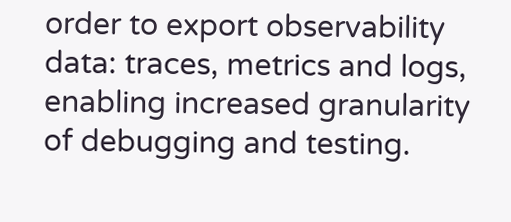order to export observability data: traces, metrics and logs, enabling increased granularity of debugging and testing.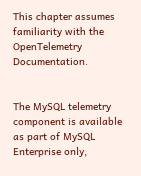This chapter assumes familiarity with the OpenTelemetry Documentation.


The MySQL telemetry component is available as part of MySQL Enterprise only,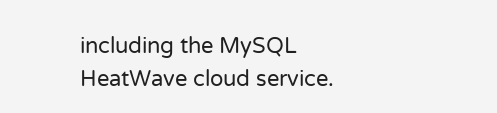including the MySQL HeatWave cloud service.